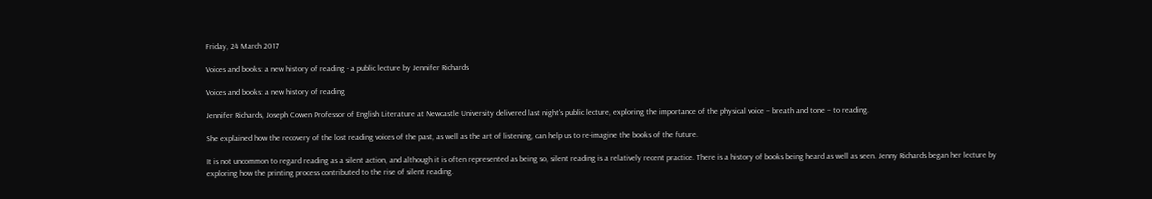Friday, 24 March 2017

Voices and books: a new history of reading - a public lecture by Jennifer Richards

Voices and books: a new history of reading

Jennifer Richards, Joseph Cowen Professor of English Literature at Newcastle University delivered last night's public lecture, exploring the importance of the physical voice – breath and tone – to reading.

She explained how the recovery of the lost reading voices of the past, as well as the art of listening, can help us to re-imagine the books of the future.

It is not uncommon to regard reading as a silent action, and although it is often represented as being so, silent reading is a relatively recent practice. There is a history of books being heard as well as seen. Jenny Richards began her lecture by exploring how the printing process contributed to the rise of silent reading.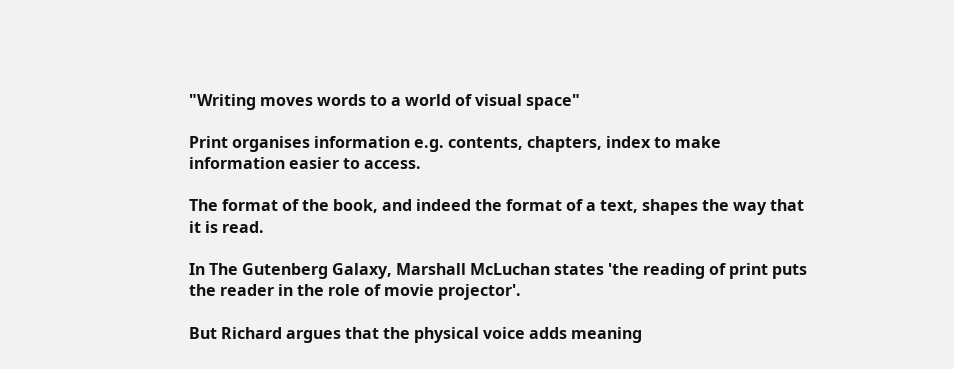"Writing moves words to a world of visual space"

Print organises information e.g. contents, chapters, index to make information easier to access.

The format of the book, and indeed the format of a text, shapes the way that it is read.

In The Gutenberg Galaxy, Marshall McLuchan states 'the reading of print puts the reader in the role of movie projector'.

But Richard argues that the physical voice adds meaning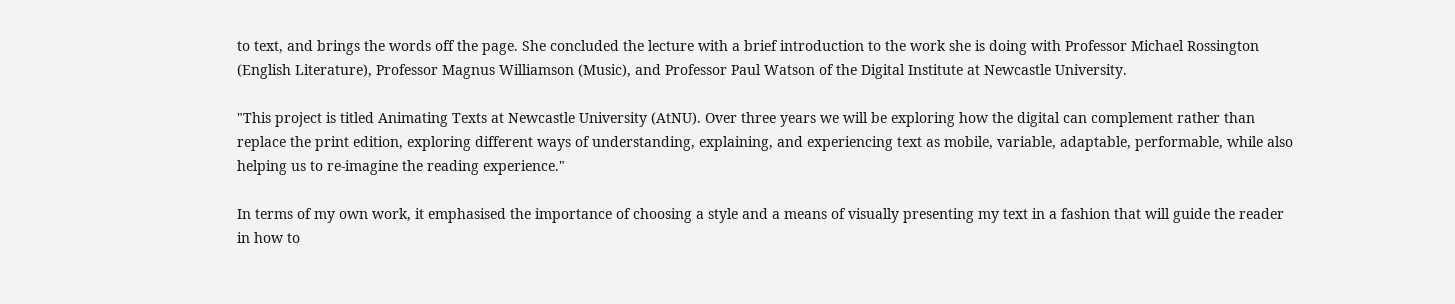to text, and brings the words off the page. She concluded the lecture with a brief introduction to the work she is doing with Professor Michael Rossington (English Literature), Professor Magnus Williamson (Music), and Professor Paul Watson of the Digital Institute at Newcastle University.

"This project is titled Animating Texts at Newcastle University (AtNU). Over three years we will be exploring how the digital can complement rather than replace the print edition, exploring different ways of understanding, explaining, and experiencing text as mobile, variable, adaptable, performable, while also helping us to re-imagine the reading experience."

In terms of my own work, it emphasised the importance of choosing a style and a means of visually presenting my text in a fashion that will guide the reader in how to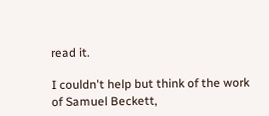read it.

I couldn't help but think of the work of Samuel Beckett,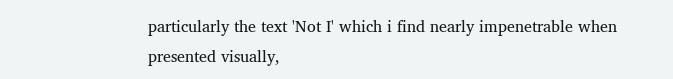particularly the text 'Not I' which i find nearly impenetrable when presented visually,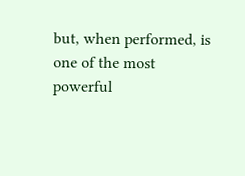but, when performed, is one of the most powerful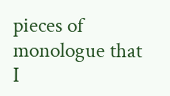pieces of monologue that I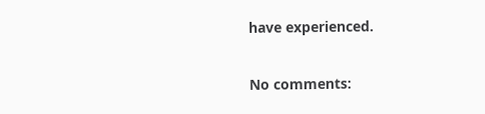have experienced.

No comments: